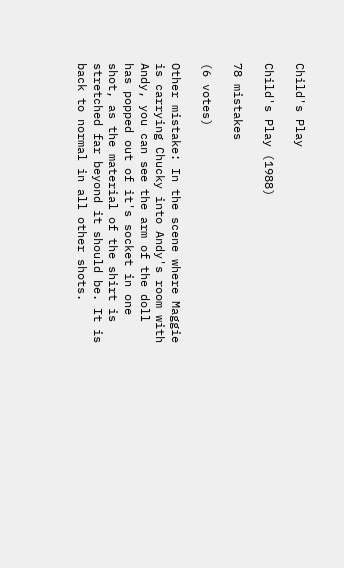Child's Play

Child's Play (1988)

78 mistakes

(6 votes)

Other mistake: In the scene where Maggie is carrying Chucky into Andy's room with Andy, you can see the arm of the doll has popped out of it's socket in one shot, as the material of the shirt is stretched far beyond it should be. It is back to normal in all other shots.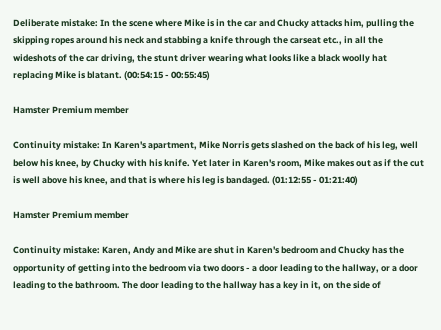Deliberate mistake: In the scene where Mike is in the car and Chucky attacks him, pulling the skipping ropes around his neck and stabbing a knife through the carseat etc., in all the wideshots of the car driving, the stunt driver wearing what looks like a black woolly hat replacing Mike is blatant. (00:54:15 - 00:55:45)

Hamster Premium member

Continuity mistake: In Karen's apartment, Mike Norris gets slashed on the back of his leg, well below his knee, by Chucky with his knife. Yet later in Karen's room, Mike makes out as if the cut is well above his knee, and that is where his leg is bandaged. (01:12:55 - 01:21:40)

Hamster Premium member

Continuity mistake: Karen, Andy and Mike are shut in Karen's bedroom and Chucky has the opportunity of getting into the bedroom via two doors - a door leading to the hallway, or a door leading to the bathroom. The door leading to the hallway has a key in it, on the side of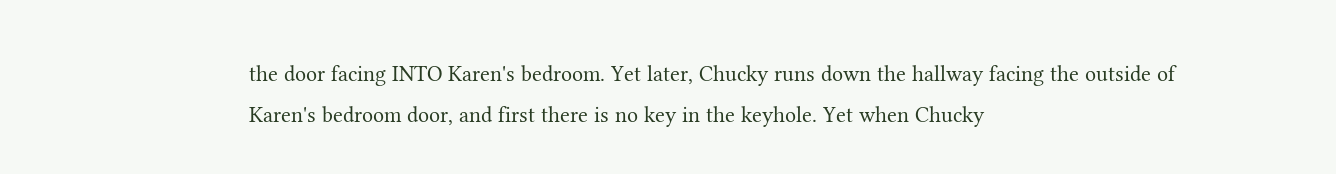the door facing INTO Karen's bedroom. Yet later, Chucky runs down the hallway facing the outside of Karen's bedroom door, and first there is no key in the keyhole. Yet when Chucky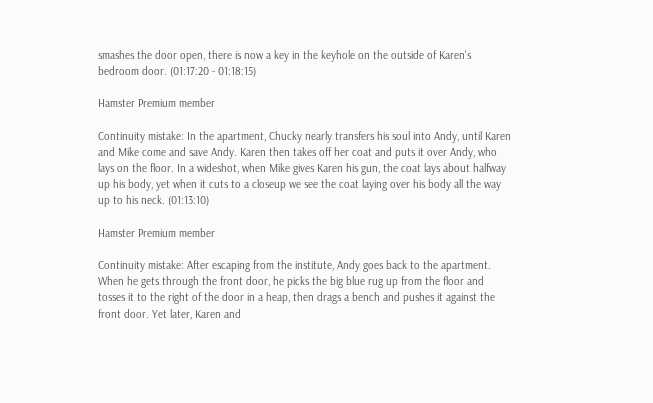smashes the door open, there is now a key in the keyhole on the outside of Karen's bedroom door. (01:17:20 - 01:18:15)

Hamster Premium member

Continuity mistake: In the apartment, Chucky nearly transfers his soul into Andy, until Karen and Mike come and save Andy. Karen then takes off her coat and puts it over Andy, who lays on the floor. In a wideshot, when Mike gives Karen his gun, the coat lays about halfway up his body, yet when it cuts to a closeup we see the coat laying over his body all the way up to his neck. (01:13:10)

Hamster Premium member

Continuity mistake: After escaping from the institute, Andy goes back to the apartment. When he gets through the front door, he picks the big blue rug up from the floor and tosses it to the right of the door in a heap, then drags a bench and pushes it against the front door. Yet later, Karen and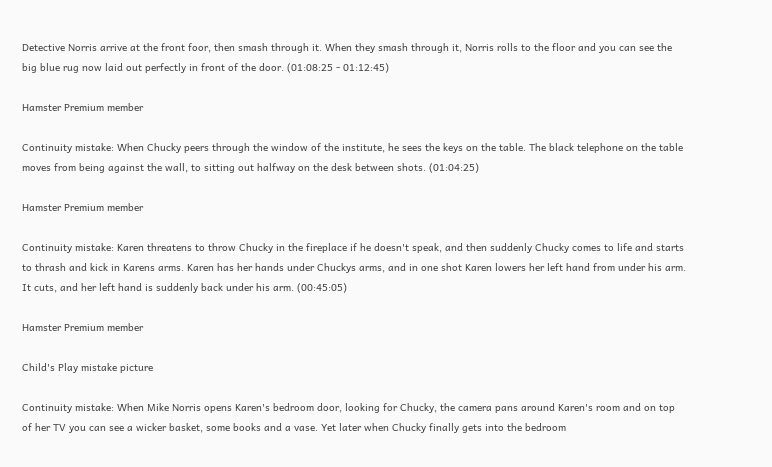Detective Norris arrive at the front foor, then smash through it. When they smash through it, Norris rolls to the floor and you can see the big blue rug now laid out perfectly in front of the door. (01:08:25 - 01:12:45)

Hamster Premium member

Continuity mistake: When Chucky peers through the window of the institute, he sees the keys on the table. The black telephone on the table moves from being against the wall, to sitting out halfway on the desk between shots. (01:04:25)

Hamster Premium member

Continuity mistake: Karen threatens to throw Chucky in the fireplace if he doesn't speak, and then suddenly Chucky comes to life and starts to thrash and kick in Karens arms. Karen has her hands under Chuckys arms, and in one shot Karen lowers her left hand from under his arm. It cuts, and her left hand is suddenly back under his arm. (00:45:05)

Hamster Premium member

Child's Play mistake picture

Continuity mistake: When Mike Norris opens Karen's bedroom door, looking for Chucky, the camera pans around Karen's room and on top of her TV you can see a wicker basket, some books and a vase. Yet later when Chucky finally gets into the bedroom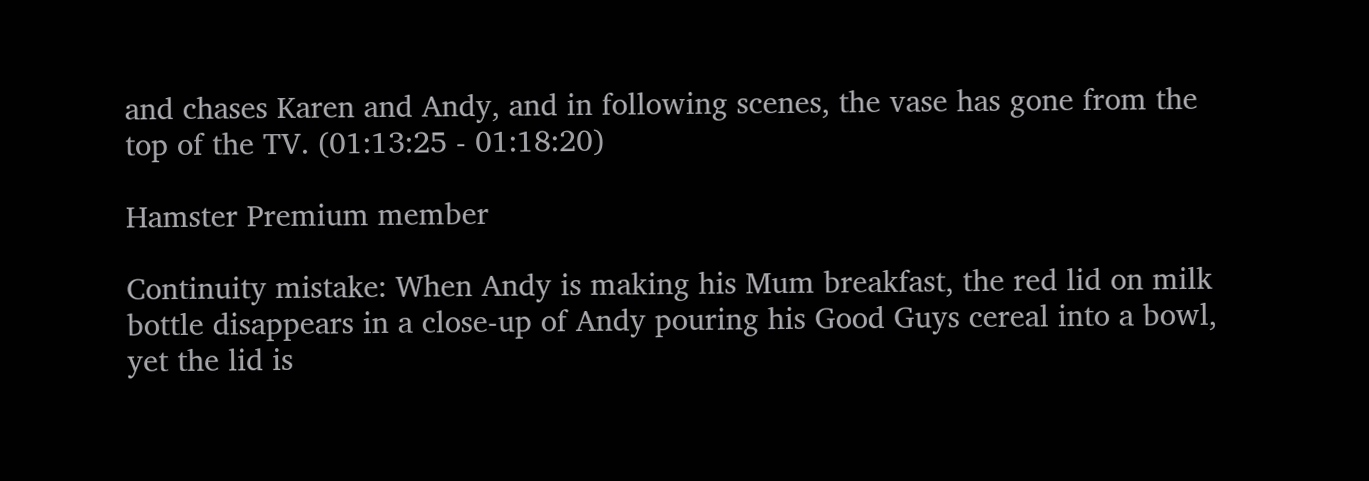and chases Karen and Andy, and in following scenes, the vase has gone from the top of the TV. (01:13:25 - 01:18:20)

Hamster Premium member

Continuity mistake: When Andy is making his Mum breakfast, the red lid on milk bottle disappears in a close-up of Andy pouring his Good Guys cereal into a bowl, yet the lid is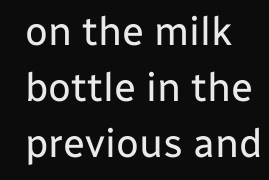on the milk bottle in the previous and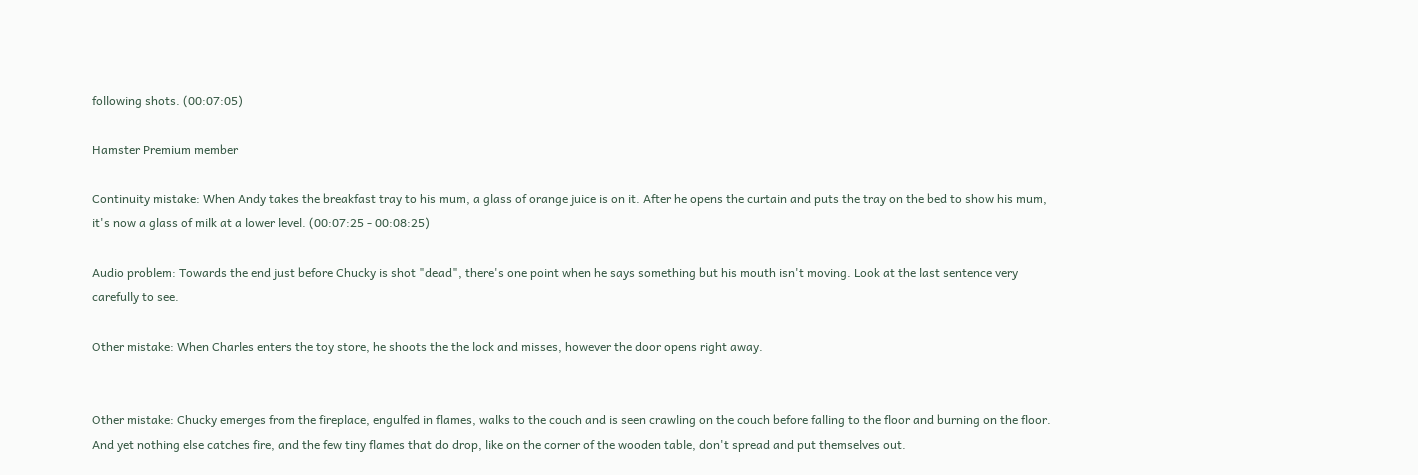following shots. (00:07:05)

Hamster Premium member

Continuity mistake: When Andy takes the breakfast tray to his mum, a glass of orange juice is on it. After he opens the curtain and puts the tray on the bed to show his mum, it's now a glass of milk at a lower level. (00:07:25 - 00:08:25)

Audio problem: Towards the end just before Chucky is shot "dead", there's one point when he says something but his mouth isn't moving. Look at the last sentence very carefully to see.

Other mistake: When Charles enters the toy store, he shoots the the lock and misses, however the door opens right away.


Other mistake: Chucky emerges from the fireplace, engulfed in flames, walks to the couch and is seen crawling on the couch before falling to the floor and burning on the floor. And yet nothing else catches fire, and the few tiny flames that do drop, like on the corner of the wooden table, don't spread and put themselves out.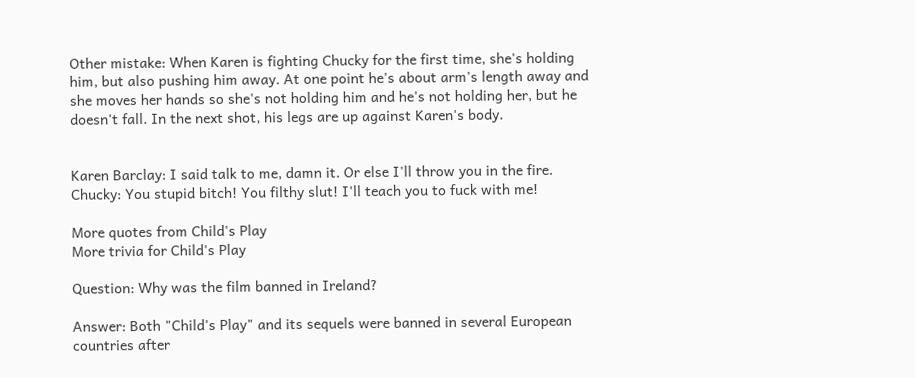Other mistake: When Karen is fighting Chucky for the first time, she's holding him, but also pushing him away. At one point he's about arm's length away and she moves her hands so she's not holding him and he's not holding her, but he doesn't fall. In the next shot, his legs are up against Karen's body.


Karen Barclay: I said talk to me, damn it. Or else I'll throw you in the fire.
Chucky: You stupid bitch! You filthy slut! I'll teach you to fuck with me!

More quotes from Child's Play
More trivia for Child's Play

Question: Why was the film banned in Ireland?

Answer: Both "Child's Play" and its sequels were banned in several European countries after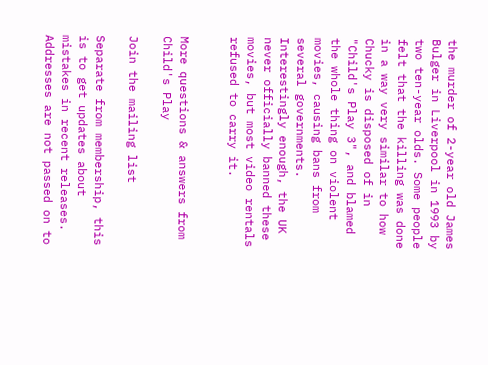the murder of 2-year old James Bulger in Liverpool in 1993 by two ten-year olds. Some people felt that the killing was done in a way very similar to how Chucky is disposed of in "Child's Play 3", and blamed the whole thing on violent movies, causing bans from several governments. Interestingly enough, the UK never officially banned these movies, but most video rentals refused to carry it.


More questions & answers from Child's Play

Join the mailing list

Separate from membership, this is to get updates about mistakes in recent releases. Addresses are not passed on to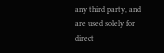any third party, and are used solely for direct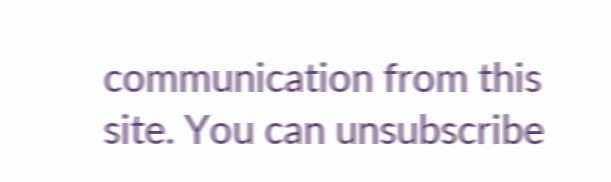communication from this site. You can unsubscribe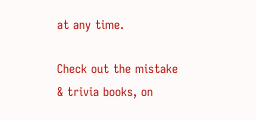at any time.

Check out the mistake & trivia books, on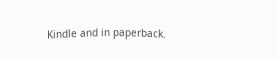Kindle and in paperback.